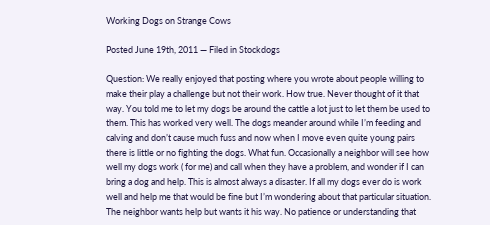Working Dogs on Strange Cows

Posted June 19th, 2011 — Filed in Stockdogs

Question: We really enjoyed that posting where you wrote about people willing to make their play a challenge but not their work. How true. Never thought of it that way. You told me to let my dogs be around the cattle a lot just to let them be used to them. This has worked very well. The dogs meander around while I’m feeding and calving and don’t cause much fuss and now when I move even quite young pairs there is little or no fighting the dogs. What fun. Occasionally a neighbor will see how well my dogs work ( for me) and call when they have a problem, and wonder if I can bring a dog and help. This is almost always a disaster. If all my dogs ever do is work well and help me that would be fine but I’m wondering about that particular situation. The neighbor wants help but wants it his way. No patience or understanding that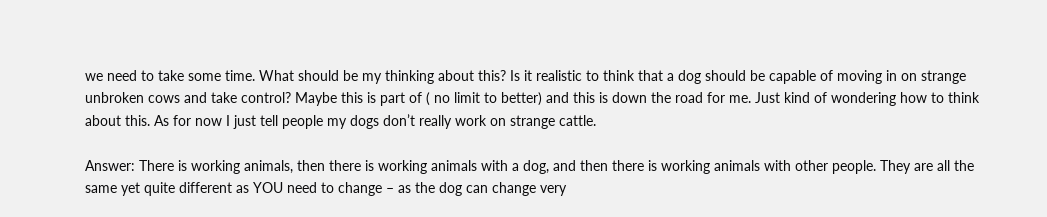we need to take some time. What should be my thinking about this? Is it realistic to think that a dog should be capable of moving in on strange unbroken cows and take control? Maybe this is part of ( no limit to better) and this is down the road for me. Just kind of wondering how to think about this. As for now I just tell people my dogs don’t really work on strange cattle.

Answer: There is working animals, then there is working animals with a dog, and then there is working animals with other people. They are all the same yet quite different as YOU need to change – as the dog can change very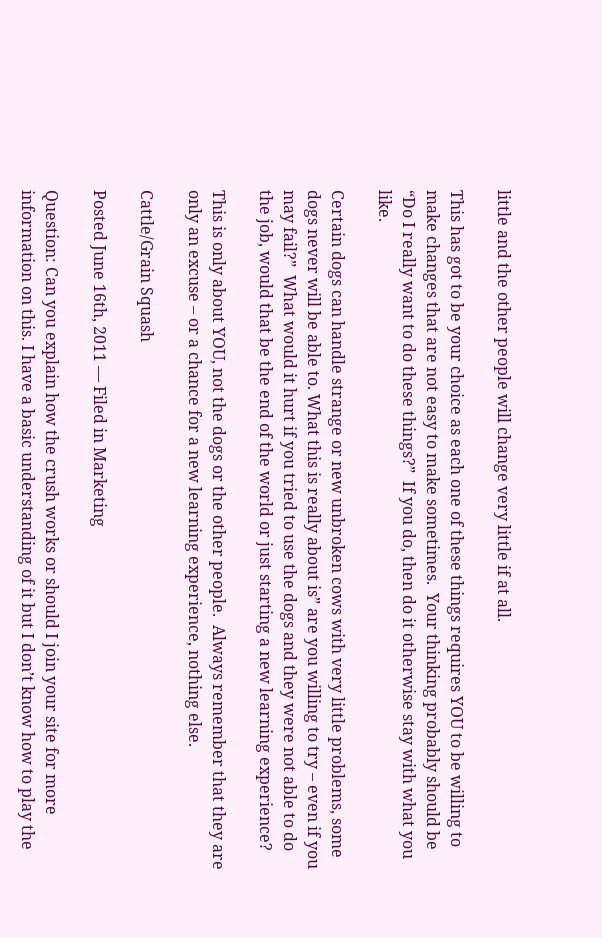little and the other people will change very little if at all.

This has got to be your choice as each one of these things requires YOU to be willing to make changes that are not easy to make sometimes.  Your thinking probably should be “Do I really want to do these things?”  If you do, then do it otherwise stay with what you like.

Certain dogs can handle strange or new unbroken cows with very little problems, some dogs never will be able to. What this is really about is” are you willing to try – even if you may fail?”  What would it hurt if you tried to use the dogs and they were not able to do the job, would that be the end of the world or just starting a new learning experience?

This is only about YOU, not the dogs or the other people.  Always remember that they are only an excuse – or a chance for a new learning experience, nothing else.

Cattle/Grain Squash

Posted June 16th, 2011 — Filed in Marketing

Question: Can you explain how the crush works or should I join your site for more information on this. I have a basic understanding of it but I don’t know how to play the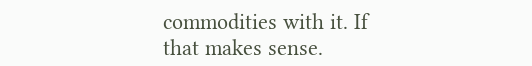commodities with it. If that makes sense.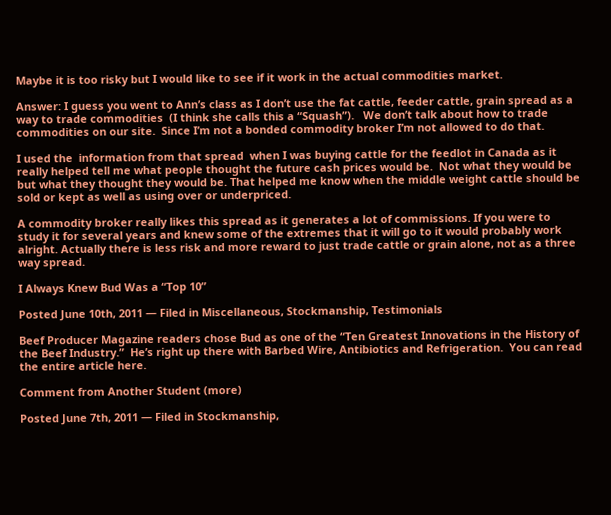Maybe it is too risky but I would like to see if it work in the actual commodities market.

Answer: I guess you went to Ann’s class as I don’t use the fat cattle, feeder cattle, grain spread as a way to trade commodities  (I think she calls this a “Squash”).   We don’t talk about how to trade commodities on our site.  Since I’m not a bonded commodity broker I’m not allowed to do that.

I used the  information from that spread  when I was buying cattle for the feedlot in Canada as it really helped tell me what people thought the future cash prices would be.  Not what they would be but what they thought they would be. That helped me know when the middle weight cattle should be sold or kept as well as using over or underpriced.

A commodity broker really likes this spread as it generates a lot of commissions. If you were to study it for several years and knew some of the extremes that it will go to it would probably work alright. Actually there is less risk and more reward to just trade cattle or grain alone, not as a three way spread.

I Always Knew Bud Was a “Top 10”

Posted June 10th, 2011 — Filed in Miscellaneous, Stockmanship, Testimonials

Beef Producer Magazine readers chose Bud as one of the “Ten Greatest Innovations in the History of the Beef Industry.”  He’s right up there with Barbed Wire, Antibiotics and Refrigeration.  You can read the entire article here.

Comment from Another Student (more)

Posted June 7th, 2011 — Filed in Stockmanship,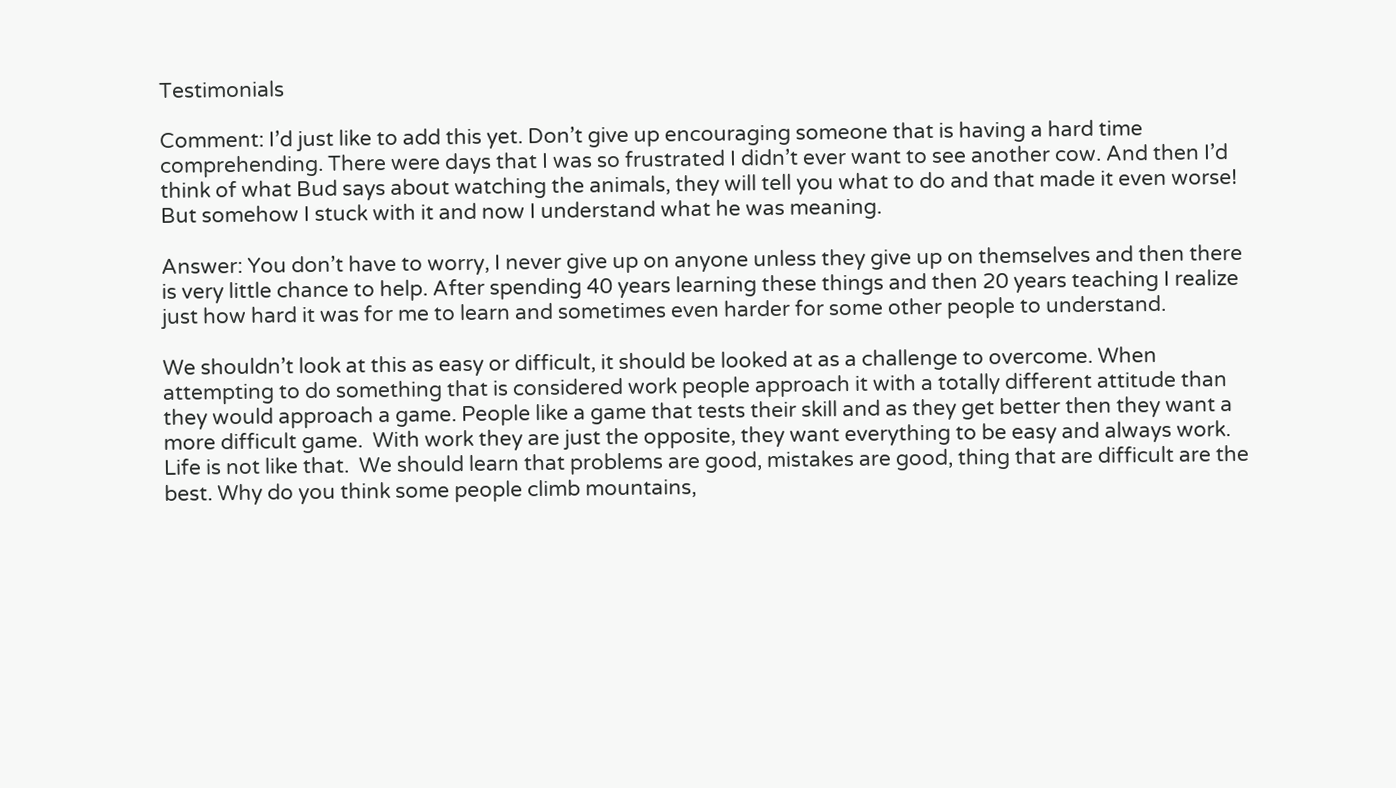Testimonials

Comment: I’d just like to add this yet. Don’t give up encouraging someone that is having a hard time comprehending. There were days that I was so frustrated I didn’t ever want to see another cow. And then I’d think of what Bud says about watching the animals, they will tell you what to do and that made it even worse! But somehow I stuck with it and now I understand what he was meaning.

Answer: You don’t have to worry, I never give up on anyone unless they give up on themselves and then there is very little chance to help. After spending 40 years learning these things and then 20 years teaching I realize just how hard it was for me to learn and sometimes even harder for some other people to understand.

We shouldn’t look at this as easy or difficult, it should be looked at as a challenge to overcome. When attempting to do something that is considered work people approach it with a totally different attitude than they would approach a game. People like a game that tests their skill and as they get better then they want a more difficult game.  With work they are just the opposite, they want everything to be easy and always work. Life is not like that.  We should learn that problems are good, mistakes are good, thing that are difficult are the best. Why do you think some people climb mountains,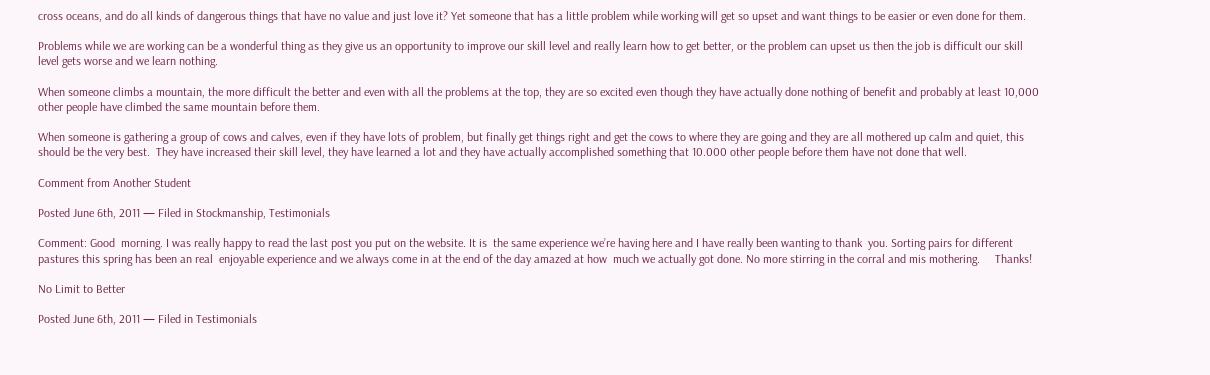cross oceans, and do all kinds of dangerous things that have no value and just love it? Yet someone that has a little problem while working will get so upset and want things to be easier or even done for them.

Problems while we are working can be a wonderful thing as they give us an opportunity to improve our skill level and really learn how to get better, or the problem can upset us then the job is difficult our skill level gets worse and we learn nothing.

When someone climbs a mountain, the more difficult the better and even with all the problems at the top, they are so excited even though they have actually done nothing of benefit and probably at least 10,000 other people have climbed the same mountain before them.

When someone is gathering a group of cows and calves, even if they have lots of problem, but finally get things right and get the cows to where they are going and they are all mothered up calm and quiet, this should be the very best.  They have increased their skill level, they have learned a lot and they have actually accomplished something that 10.000 other people before them have not done that well.

Comment from Another Student

Posted June 6th, 2011 — Filed in Stockmanship, Testimonials

Comment: Good  morning. I was really happy to read the last post you put on the website. It is  the same experience we’re having here and I have really been wanting to thank  you. Sorting pairs for different pastures this spring has been an real  enjoyable experience and we always come in at the end of the day amazed at how  much we actually got done. No more stirring in the corral and mis mothering.     Thanks!

No Limit to Better

Posted June 6th, 2011 — Filed in Testimonials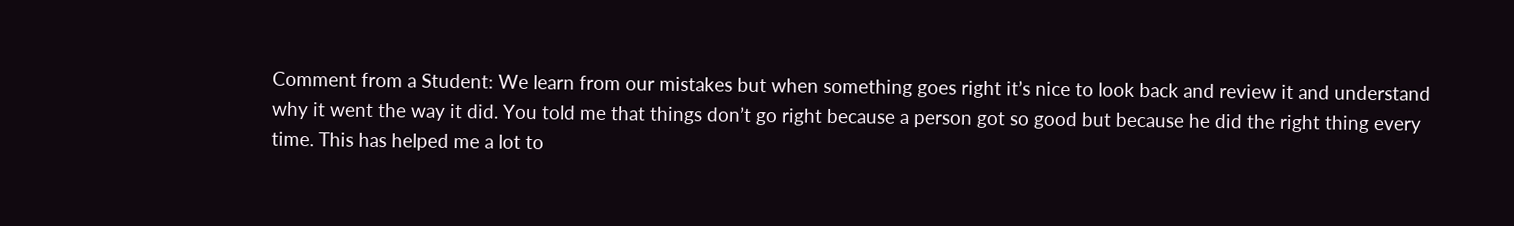Comment from a Student: We learn from our mistakes but when something goes right it’s nice to look back and review it and understand why it went the way it did. You told me that things don’t go right because a person got so good but because he did the right thing every time. This has helped me a lot to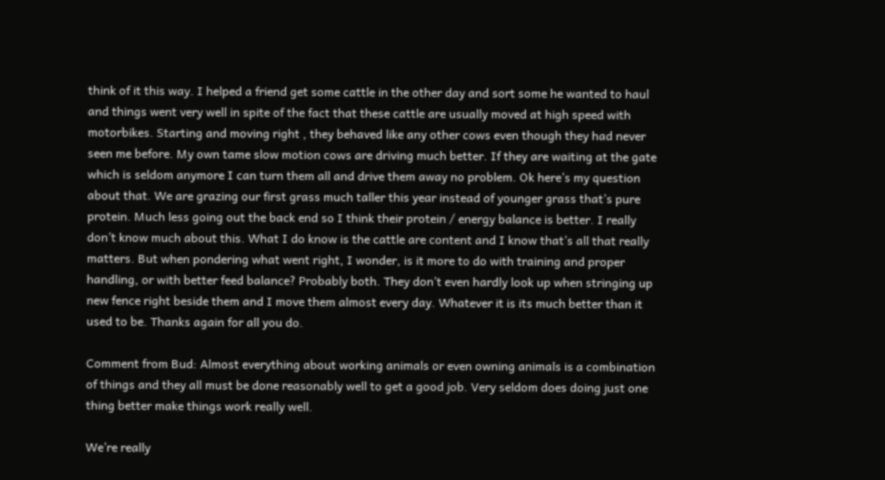think of it this way. I helped a friend get some cattle in the other day and sort some he wanted to haul and things went very well in spite of the fact that these cattle are usually moved at high speed with motorbikes. Starting and moving right , they behaved like any other cows even though they had never seen me before. My own tame slow motion cows are driving much better. If they are waiting at the gate which is seldom anymore I can turn them all and drive them away no problem. Ok here’s my question about that. We are grazing our first grass much taller this year instead of younger grass that’s pure protein. Much less going out the back end so I think their protein / energy balance is better. I really don’t know much about this. What I do know is the cattle are content and I know that’s all that really matters. But when pondering what went right, I wonder, is it more to do with training and proper handling, or with better feed balance? Probably both. They don’t even hardly look up when stringing up new fence right beside them and I move them almost every day. Whatever it is its much better than it used to be. Thanks again for all you do.

Comment from Bud: Almost everything about working animals or even owning animals is a combination of things and they all must be done reasonably well to get a good job. Very seldom does doing just one thing better make things work really well.

We’re really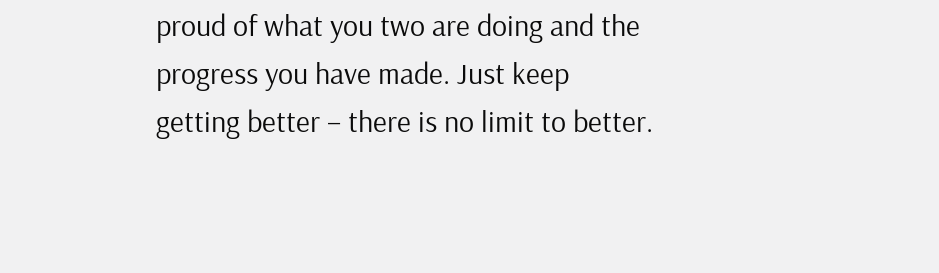proud of what you two are doing and the progress you have made. Just keep getting better – there is no limit to better.